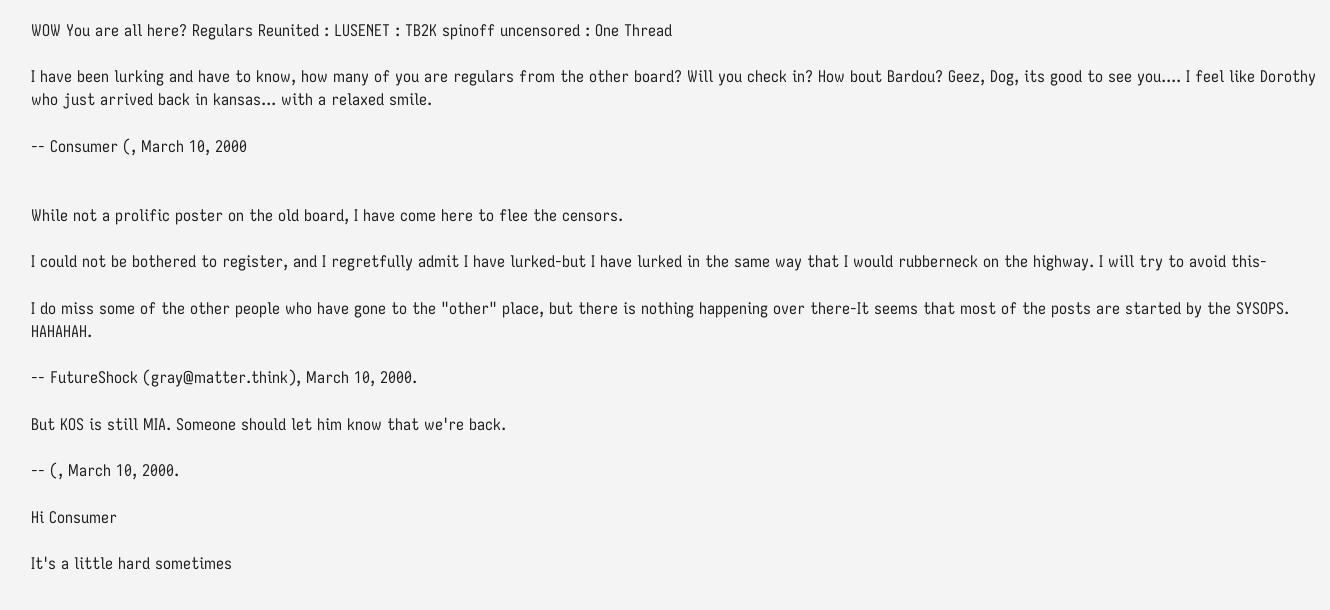WOW You are all here? Regulars Reunited : LUSENET : TB2K spinoff uncensored : One Thread

I have been lurking and have to know, how many of you are regulars from the other board? Will you check in? How bout Bardou? Geez, Dog, its good to see you.... I feel like Dorothy who just arrived back in kansas... with a relaxed smile.

-- Consumer (, March 10, 2000


While not a prolific poster on the old board, I have come here to flee the censors.

I could not be bothered to register, and I regretfully admit I have lurked-but I have lurked in the same way that I would rubberneck on the highway. I will try to avoid this-

I do miss some of the other people who have gone to the "other" place, but there is nothing happening over there-It seems that most of the posts are started by the SYSOPS. HAHAHAH.

-- FutureShock (gray@matter.think), March 10, 2000.

But KOS is still MIA. Someone should let him know that we're back.

-- (, March 10, 2000.

Hi Consumer

It's a little hard sometimes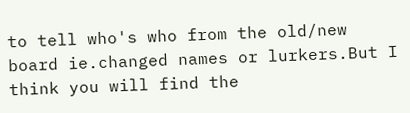to tell who's who from the old/new board ie.changed names or lurkers.But I think you will find the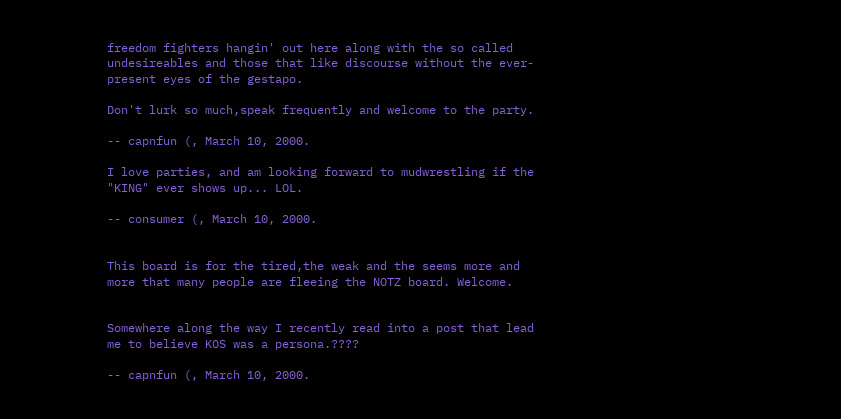freedom fighters hangin' out here along with the so called undesireables and those that like discourse without the ever-present eyes of the gestapo.

Don't lurk so much,speak frequently and welcome to the party.

-- capnfun (, March 10, 2000.

I love parties, and am looking forward to mudwrestling if the "KING" ever shows up... LOL.

-- consumer (, March 10, 2000.


This board is for the tired,the weak and the seems more and more that many people are fleeing the NOTZ board. Welcome.


Somewhere along the way I recently read into a post that lead me to believe KOS was a persona.????

-- capnfun (, March 10, 2000.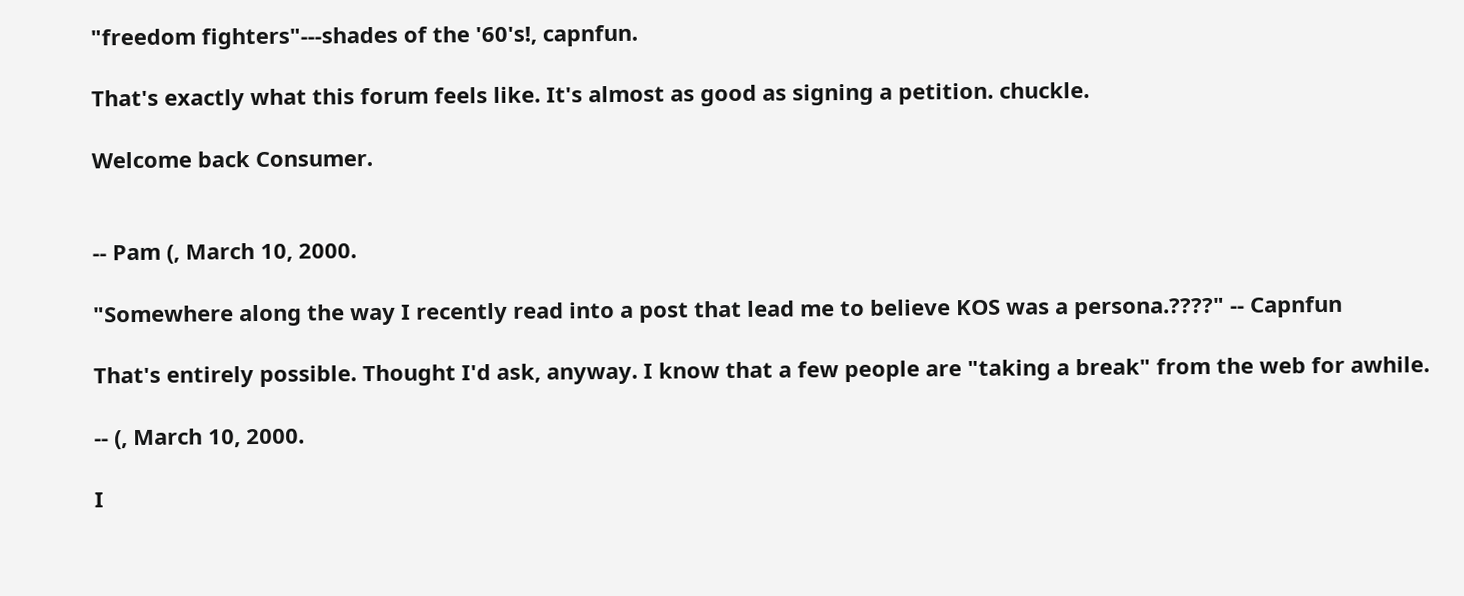"freedom fighters"---shades of the '60's!, capnfun.

That's exactly what this forum feels like. It's almost as good as signing a petition. chuckle.

Welcome back Consumer.


-- Pam (, March 10, 2000.

"Somewhere along the way I recently read into a post that lead me to believe KOS was a persona.????" -- Capnfun

That's entirely possible. Thought I'd ask, anyway. I know that a few people are "taking a break" from the web for awhile.

-- (, March 10, 2000.

I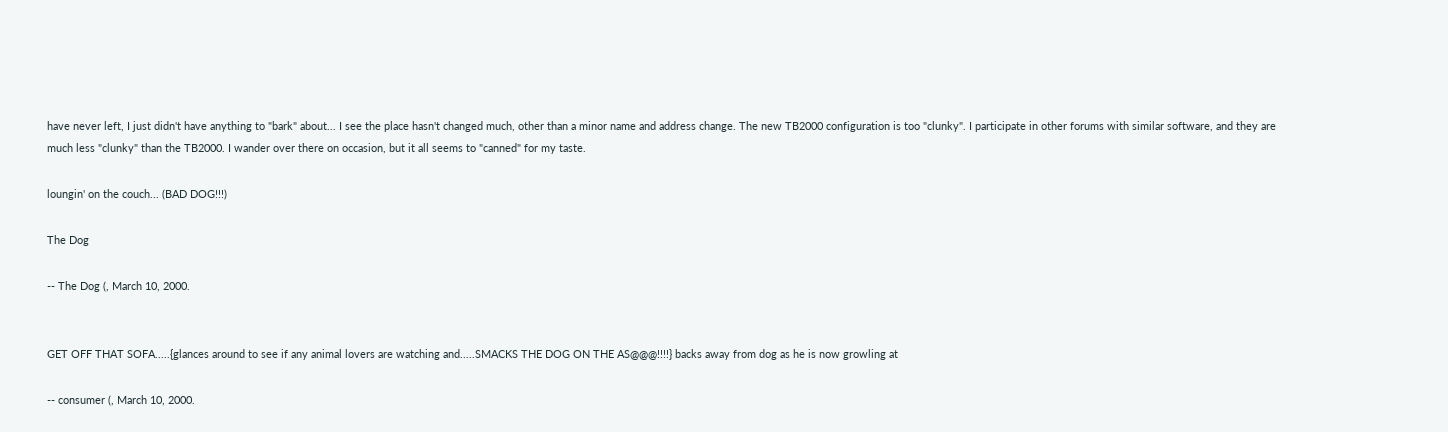have never left, I just didn't have anything to "bark" about... I see the place hasn't changed much, other than a minor name and address change. The new TB2000 configuration is too "clunky". I participate in other forums with similar software, and they are much less "clunky" than the TB2000. I wander over there on occasion, but it all seems to "canned" for my taste.

loungin' on the couch... (BAD DOG!!!)

The Dog

-- The Dog (, March 10, 2000.


GET OFF THAT SOFA.....{glances around to see if any animal lovers are watching and.....SMACKS THE DOG ON THE AS@@@!!!!} backs away from dog as he is now growling at

-- consumer (, March 10, 2000.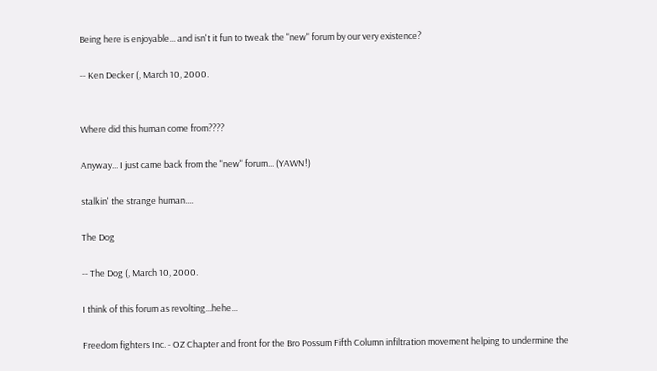Being here is enjoyable... and isn't it fun to tweak the "new" forum by our very existence?

-- Ken Decker (, March 10, 2000.


Where did this human come from????

Anyway... I just came back from the "new" forum... (YAWN!)

stalkin' the strange human....

The Dog

-- The Dog (, March 10, 2000.

I think of this forum as revolting...hehe...

Freedom fighters Inc. - OZ Chapter and front for the Bro Possum Fifth Column infiltration movement helping to undermine the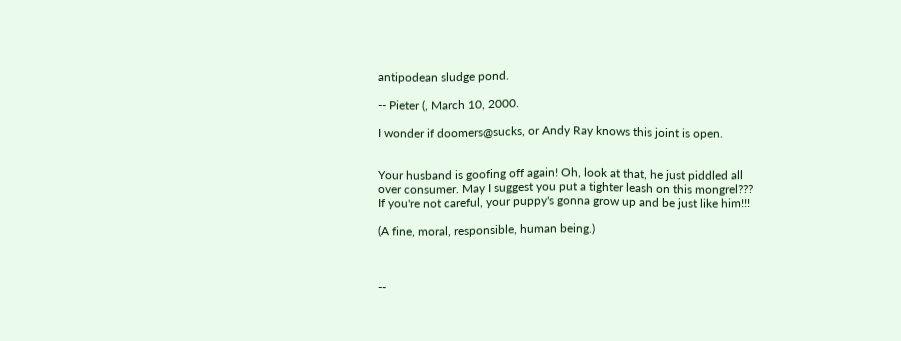antipodean sludge pond.

-- Pieter (, March 10, 2000.

I wonder if doomers@sucks, or Andy Ray knows this joint is open.


Your husband is goofing off again! Oh, look at that, he just piddled all over consumer. May I suggest you put a tighter leash on this mongrel??? If you're not careful, your puppy's gonna grow up and be just like him!!!

(A fine, moral, responsible, human being.)



--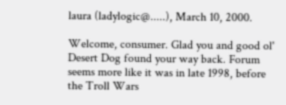laura (ladylogic@.....), March 10, 2000.

Welcome, consumer. Glad you and good ol' Desert Dog found your way back. Forum seems more like it was in late 1998, before the Troll Wars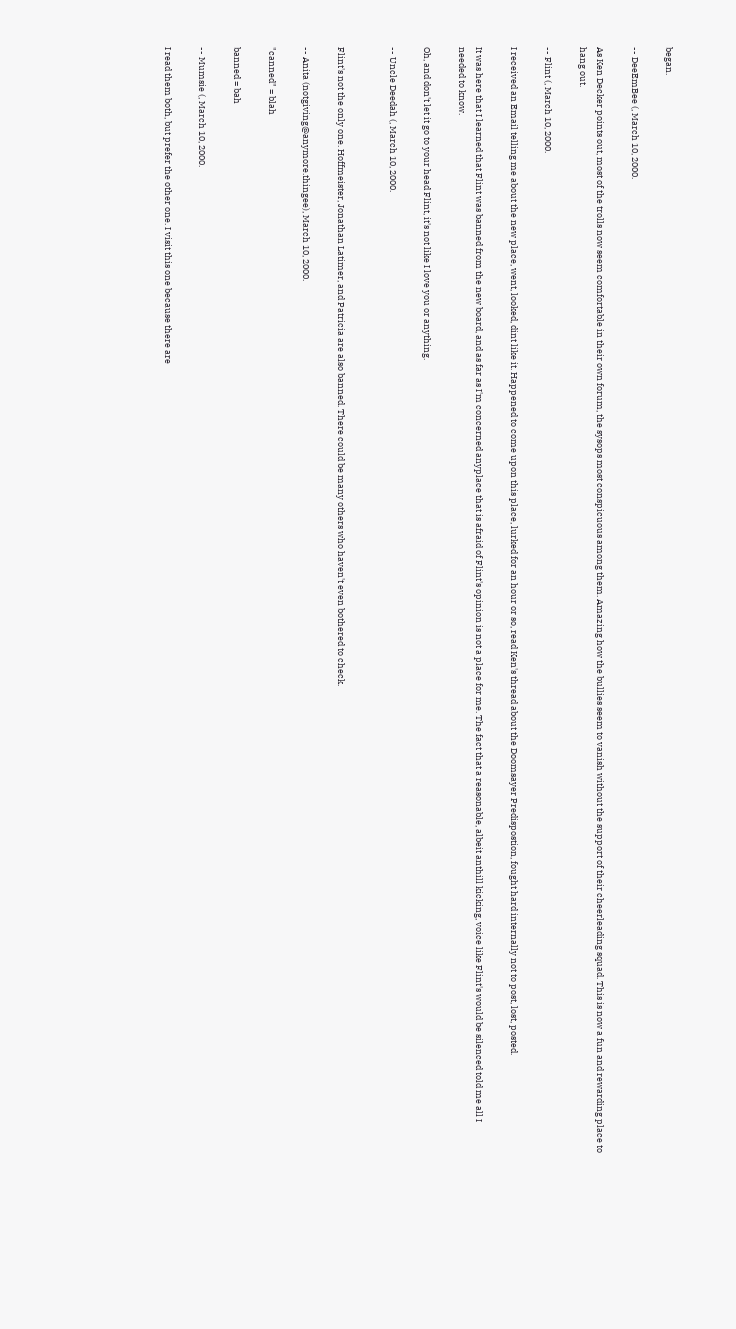began.

-- DeeEmBee (, March 10, 2000.

As Ken Decker points out, most of the trolls now seem comfortable in their own forum, the sysops most conspicuous among them. Amazing how the bullies seem to vanish without the support of their cheerleading squad. This is now a fun and rewarding place to hang out.

-- Flint (, March 10, 2000.

I received an Email telling me about the new place, went, looked, dint like it. Happened to come upon this place, lurked for an hour or so, read Ken's thread about the Doomsayer Predispostion, fought hard internally not to post, lost, posted.

It was here that I learned that Flint was banned from the new board, and as far as I'm concerned anyplace that is afraid of Flint's opinion is not a place for me. The fact that a reasonable, albeit anthill kicking, voice like Flint's would be silenced told me all I needed to know.

Oh, and don't let it go to your head Flint, it's not like I love you or anything.

-- Uncle Deedah (, March 10, 2000.


Flint's not the only one. Hoffmeister, Jonathan Latimer, and Patricia are also banned. There could be many others who haven't even bothered to check.

-- Anita (notgiving@anymore.thingee), March 10, 2000.

"canned" = blah

banned = bah

-- Mumsie (, March 10, 2000.

I read them both, but prefer the other one. I visit this one because there are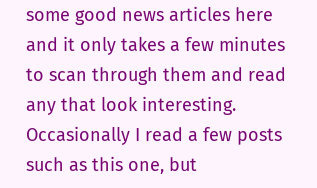some good news articles here and it only takes a few minutes to scan through them and read any that look interesting. Occasionally I read a few posts such as this one, but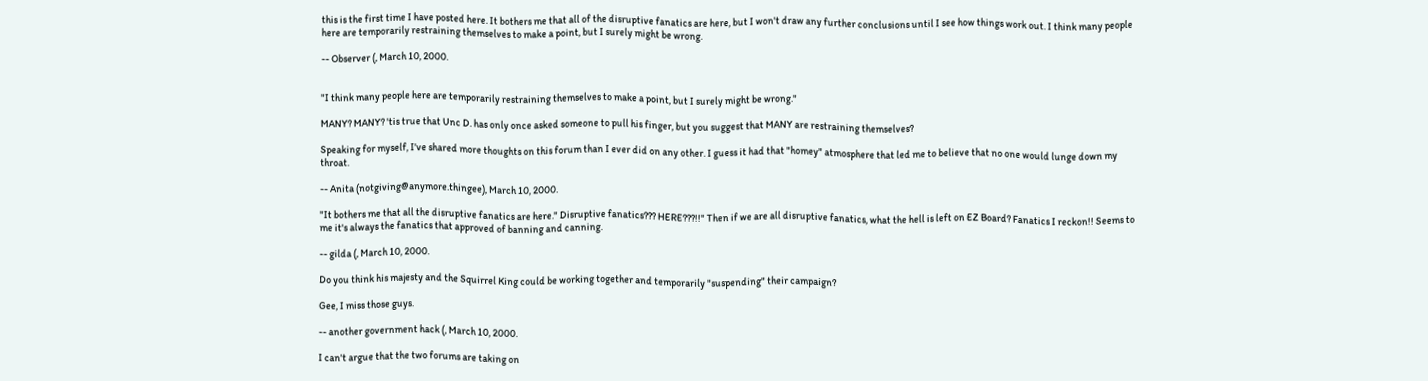this is the first time I have posted here. It bothers me that all of the disruptive fanatics are here, but I won't draw any further conclusions until I see how things work out. I think many people here are temporarily restraining themselves to make a point, but I surely might be wrong.

-- Observer (, March 10, 2000.


"I think many people here are temporarily restraining themselves to make a point, but I surely might be wrong."

MANY? MANY? 'tis true that Unc D. has only once asked someone to pull his finger, but you suggest that MANY are restraining themselves?

Speaking for myself, I've shared more thoughts on this forum than I ever did on any other. I guess it had that "homey" atmosphere that led me to believe that no one would lunge down my throat.

-- Anita (notgiving@anymore.thingee), March 10, 2000.

"It bothers me that all the disruptive fanatics are here." Disruptive fanatics??? HERE???!!" Then if we are all disruptive fanatics, what the hell is left on EZ Board? Fanatics I reckon!! Seems to me it's always the fanatics that approved of banning and canning.

-- gilda (, March 10, 2000.

Do you think his majesty and the Squirrel King could be working together and temporarily "suspending" their campaign?

Gee, I miss those guys.

-- another government hack (, March 10, 2000.

I can't argue that the two forums are taking on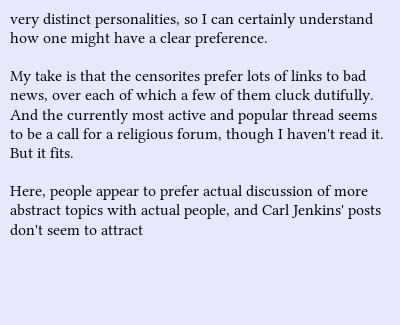very distinct personalities, so I can certainly understand how one might have a clear preference.

My take is that the censorites prefer lots of links to bad news, over each of which a few of them cluck dutifully. And the currently most active and popular thread seems to be a call for a religious forum, though I haven't read it. But it fits.

Here, people appear to prefer actual discussion of more abstract topics with actual people, and Carl Jenkins' posts don't seem to attract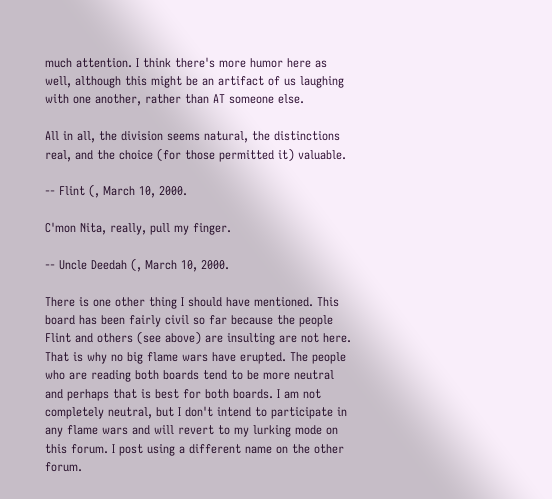much attention. I think there's more humor here as well, although this might be an artifact of us laughing with one another, rather than AT someone else.

All in all, the division seems natural, the distinctions real, and the choice (for those permitted it) valuable.

-- Flint (, March 10, 2000.

C'mon Nita, really, pull my finger.

-- Uncle Deedah (, March 10, 2000.

There is one other thing I should have mentioned. This board has been fairly civil so far because the people Flint and others (see above) are insulting are not here. That is why no big flame wars have erupted. The people who are reading both boards tend to be more neutral and perhaps that is best for both boards. I am not completely neutral, but I don't intend to participate in any flame wars and will revert to my lurking mode on this forum. I post using a different name on the other forum.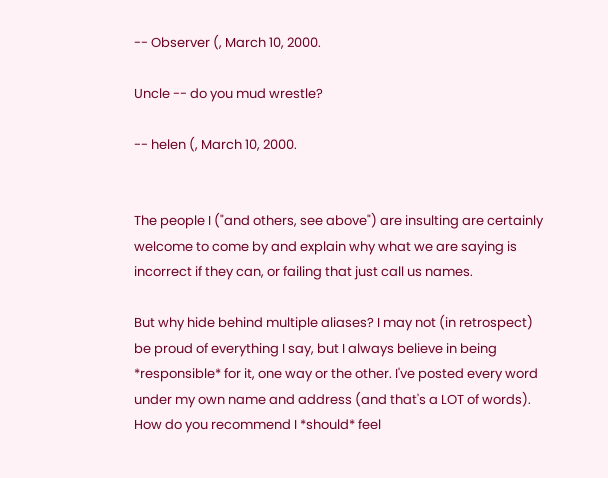-- Observer (, March 10, 2000.

Uncle -- do you mud wrestle?

-- helen (, March 10, 2000.


The people I ("and others, see above") are insulting are certainly welcome to come by and explain why what we are saying is incorrect if they can, or failing that just call us names.

But why hide behind multiple aliases? I may not (in retrospect) be proud of everything I say, but I always believe in being *responsible* for it, one way or the other. I've posted every word under my own name and address (and that's a LOT of words). How do you recommend I *should* feel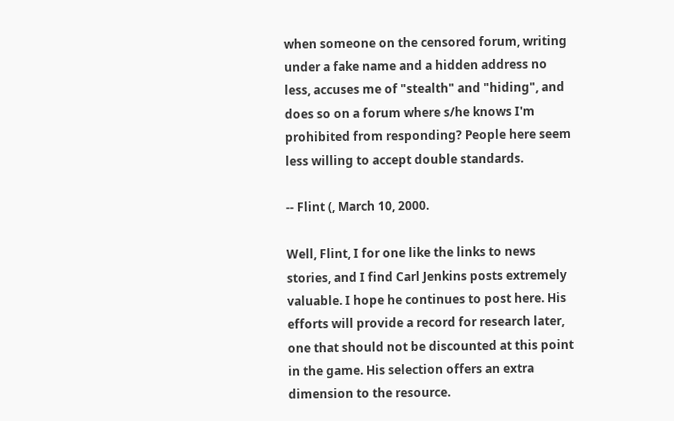when someone on the censored forum, writing under a fake name and a hidden address no less, accuses me of "stealth" and "hiding", and does so on a forum where s/he knows I'm prohibited from responding? People here seem less willing to accept double standards.

-- Flint (, March 10, 2000.

Well, Flint, I for one like the links to news stories, and I find Carl Jenkins posts extremely valuable. I hope he continues to post here. His efforts will provide a record for research later, one that should not be discounted at this point in the game. His selection offers an extra dimension to the resource.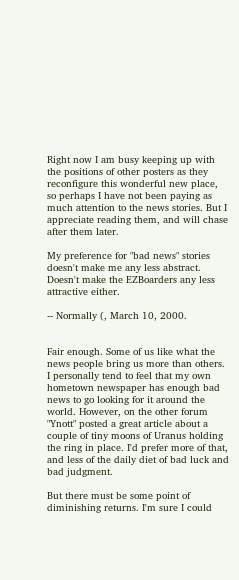Right now I am busy keeping up with the positions of other posters as they reconfigure this wonderful new place, so perhaps I have not been paying as much attention to the news stories. But I appreciate reading them, and will chase after them later.

My preference for "bad news" stories doesn't make me any less abstract. Doesn't make the EZBoarders any less attractive either.

-- Normally (, March 10, 2000.


Fair enough. Some of us like what the news people bring us more than others. I personally tend to feel that my own hometown newspaper has enough bad news to go looking for it around the world. However, on the other forum "Ynott" posted a great article about a couple of tiny moons of Uranus holding the ring in place. I'd prefer more of that, and less of the daily diet of bad luck and bad judgment.

But there must be some point of diminishing returns. I'm sure I could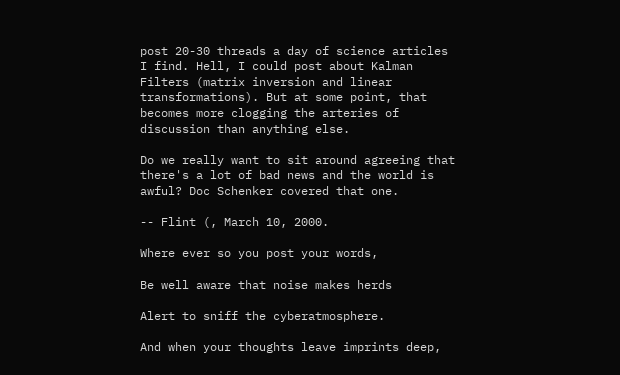post 20-30 threads a day of science articles I find. Hell, I could post about Kalman Filters (matrix inversion and linear transformations). But at some point, that becomes more clogging the arteries of discussion than anything else.

Do we really want to sit around agreeing that there's a lot of bad news and the world is awful? Doc Schenker covered that one.

-- Flint (, March 10, 2000.

Where ever so you post your words,

Be well aware that noise makes herds

Alert to sniff the cyberatmosphere.

And when your thoughts leave imprints deep,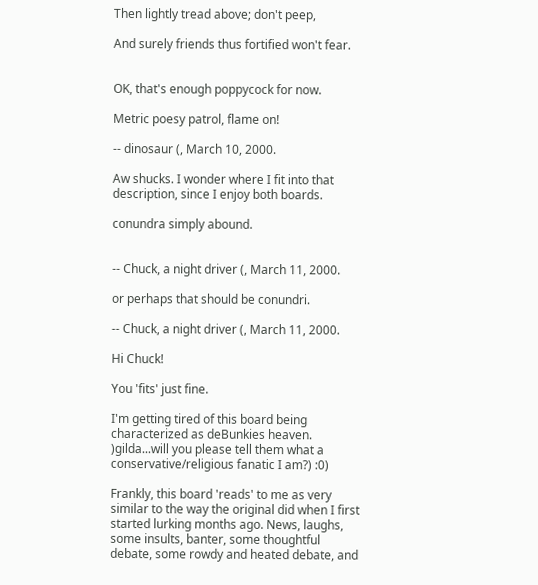Then lightly tread above; don't peep,

And surely friends thus fortified won't fear.


OK, that's enough poppycock for now.

Metric poesy patrol, flame on!

-- dinosaur (, March 10, 2000.

Aw shucks. I wonder where I fit into that description, since I enjoy both boards.

conundra simply abound.


-- Chuck, a night driver (, March 11, 2000.

or perhaps that should be conundri.

-- Chuck, a night driver (, March 11, 2000.

Hi Chuck!

You 'fits' just fine.

I'm getting tired of this board being characterized as deBunkies heaven. )gilda...will you please tell them what a conservative/religious fanatic I am?) :0)

Frankly, this board 'reads' to me as very similar to the way the original did when I first started lurking months ago. News, laughs, some insults, banter, some thoughtful debate, some rowdy and heated debate, and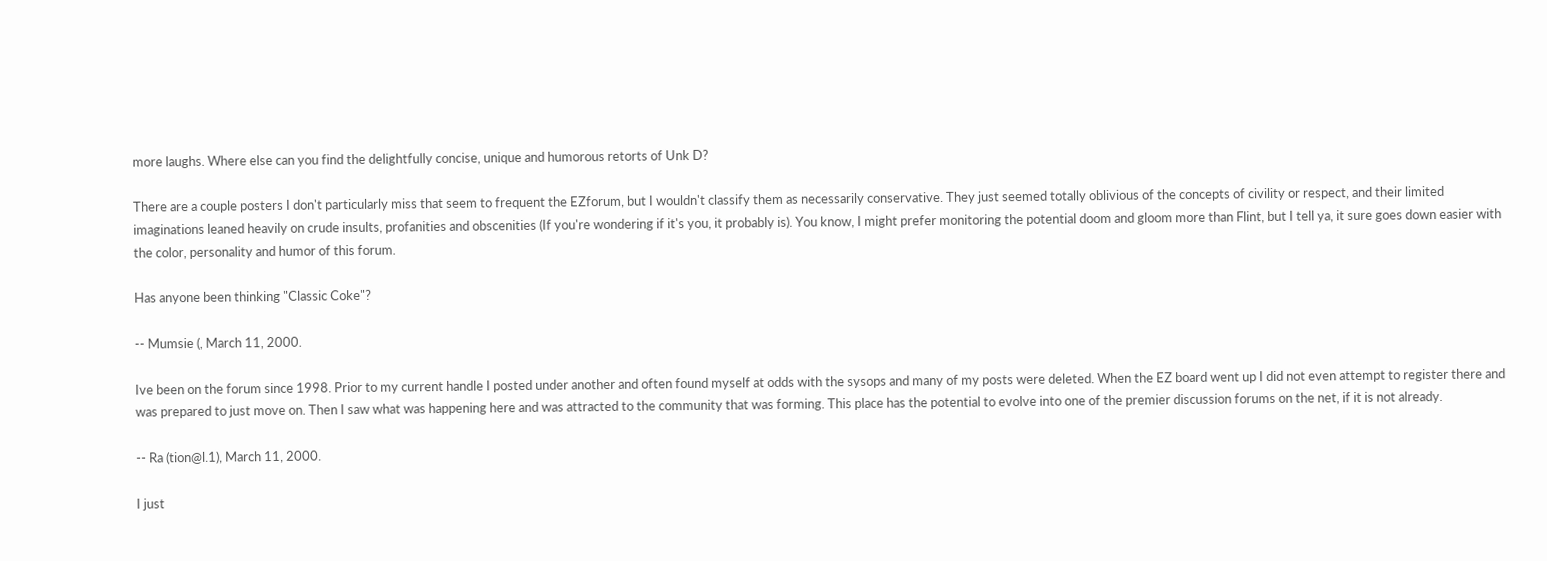more laughs. Where else can you find the delightfully concise, unique and humorous retorts of Unk D?

There are a couple posters I don't particularly miss that seem to frequent the EZforum, but I wouldn't classify them as necessarily conservative. They just seemed totally oblivious of the concepts of civility or respect, and their limited imaginations leaned heavily on crude insults, profanities and obscenities (If you're wondering if it's you, it probably is). You know, I might prefer monitoring the potential doom and gloom more than Flint, but I tell ya, it sure goes down easier with the color, personality and humor of this forum.

Has anyone been thinking "Classic Coke"?

-- Mumsie (, March 11, 2000.

Ive been on the forum since 1998. Prior to my current handle I posted under another and often found myself at odds with the sysops and many of my posts were deleted. When the EZ board went up I did not even attempt to register there and was prepared to just move on. Then I saw what was happening here and was attracted to the community that was forming. This place has the potential to evolve into one of the premier discussion forums on the net, if it is not already.

-- Ra (tion@l.1), March 11, 2000.

I just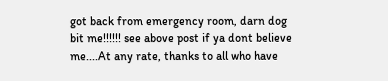got back from emergency room, darn dog bit me!!!!!! see above post if ya dont believe me....At any rate, thanks to all who have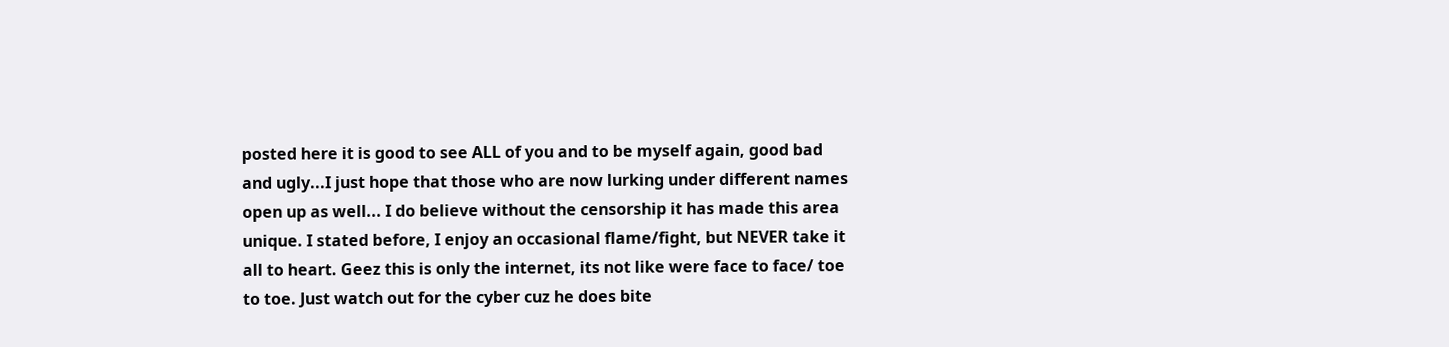posted here it is good to see ALL of you and to be myself again, good bad and ugly...I just hope that those who are now lurking under different names open up as well... I do believe without the censorship it has made this area unique. I stated before, I enjoy an occasional flame/fight, but NEVER take it all to heart. Geez this is only the internet, its not like were face to face/ toe to toe. Just watch out for the cyber cuz he does bite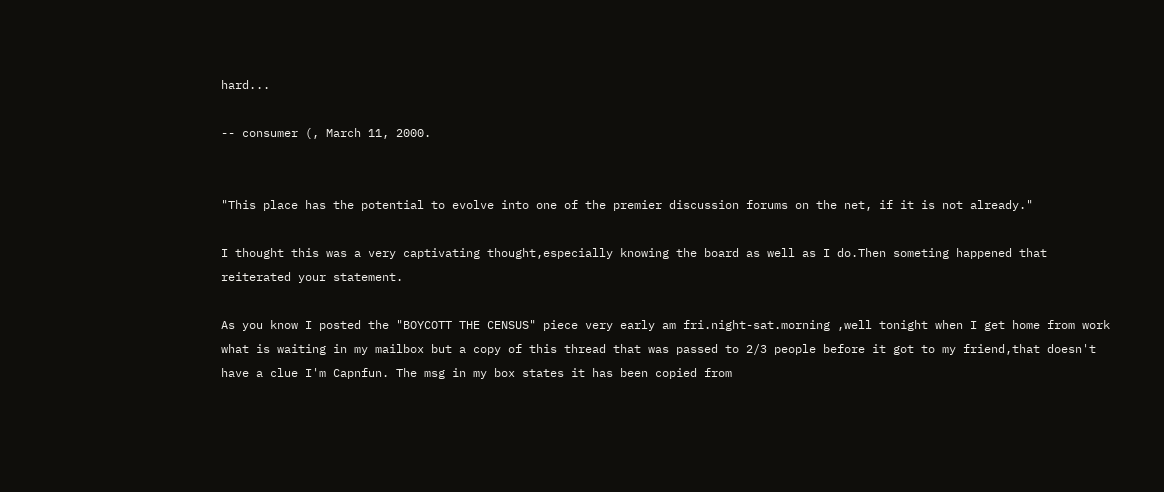hard...

-- consumer (, March 11, 2000.


"This place has the potential to evolve into one of the premier discussion forums on the net, if it is not already."

I thought this was a very captivating thought,especially knowing the board as well as I do.Then someting happened that reiterated your statement.

As you know I posted the "BOYCOTT THE CENSUS" piece very early am fri.night-sat.morning ,well tonight when I get home from work what is waiting in my mailbox but a copy of this thread that was passed to 2/3 people before it got to my friend,that doesn't have a clue I'm Capnfun. The msg in my box states it has been copied from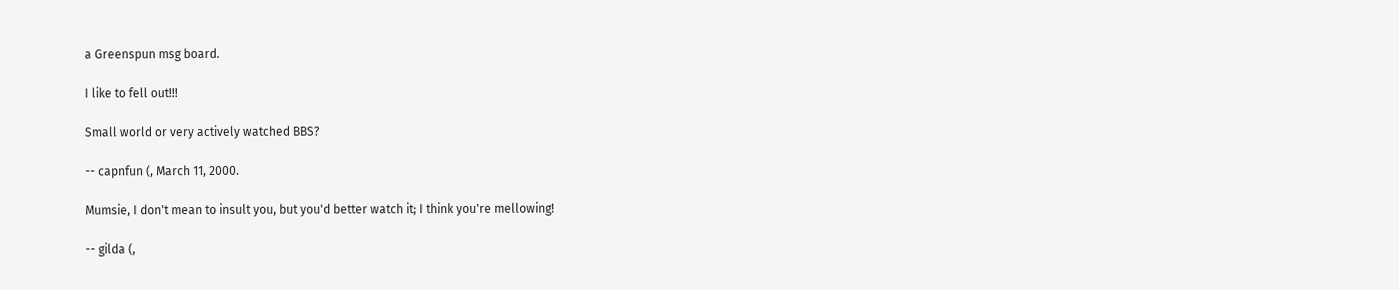a Greenspun msg board.

I like to fell out!!!

Small world or very actively watched BBS?

-- capnfun (, March 11, 2000.

Mumsie, I don't mean to insult you, but you'd better watch it; I think you're mellowing!

-- gilda (,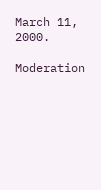March 11, 2000.

Moderation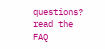questions? read the FAQ